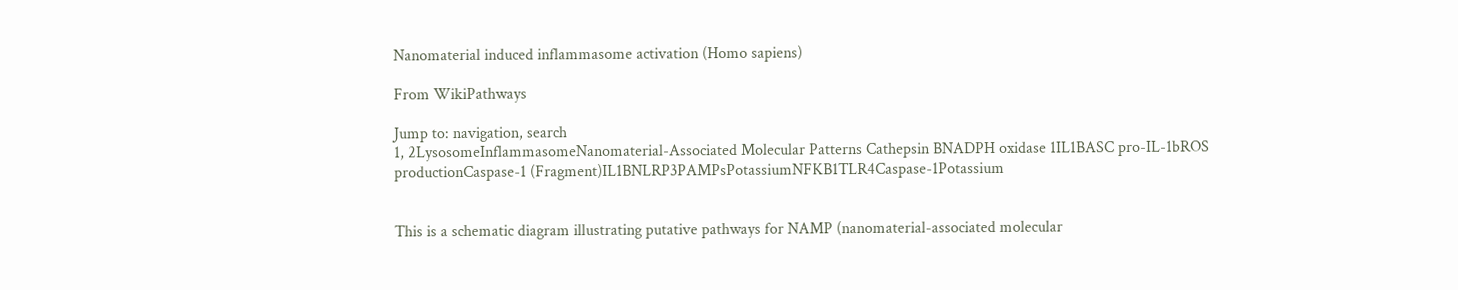Nanomaterial induced inflammasome activation (Homo sapiens)

From WikiPathways

Jump to: navigation, search
1, 2LysosomeInflammasomeNanomaterial-Associated Molecular Patterns Cathepsin BNADPH oxidase 1IL1BASC pro-IL-1bROS productionCaspase-1 (Fragment)IL1BNLRP3PAMPsPotassiumNFKB1TLR4Caspase-1Potassium


This is a schematic diagram illustrating putative pathways for NAMP (nanomaterial-associated molecular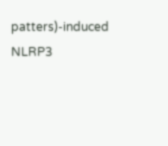patters)-induced NLRP3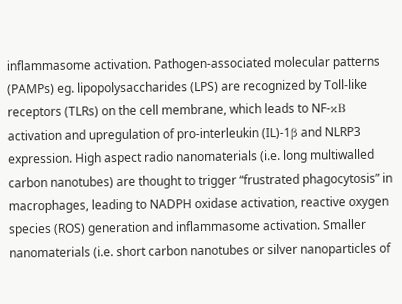inflammasome activation. Pathogen-associated molecular patterns (PAMPs) eg. lipopolysaccharides (LPS) are recognized by Toll-like receptors (TLRs) on the cell membrane, which leads to NF-κB activation and upregulation of pro-interleukin (IL)-1β and NLRP3 expression. High aspect radio nanomaterials (i.e. long multiwalled carbon nanotubes) are thought to trigger “frustrated phagocytosis” in macrophages, leading to NADPH oxidase activation, reactive oxygen species (ROS) generation and inflammasome activation. Smaller nanomaterials (i.e. short carbon nanotubes or silver nanoparticles of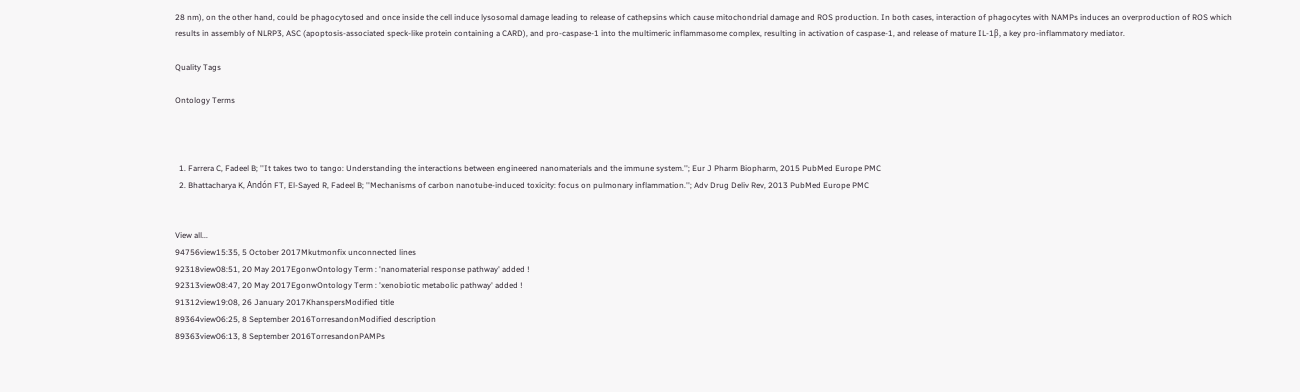28 nm), on the other hand, could be phagocytosed and once inside the cell induce lysosomal damage leading to release of cathepsins which cause mitochondrial damage and ROS production. In both cases, interaction of phagocytes with NAMPs induces an overproduction of ROS which results in assembly of NLRP3, ASC (apoptosis-associated speck-like protein containing a CARD), and pro-caspase-1 into the multimeric inflammasome complex, resulting in activation of caspase-1, and release of mature IL-1β, a key pro-inflammatory mediator.

Quality Tags

Ontology Terms



  1. Farrera C, Fadeel B; ''It takes two to tango: Understanding the interactions between engineered nanomaterials and the immune system.''; Eur J Pharm Biopharm, 2015 PubMed Europe PMC
  2. Bhattacharya K, Andón FT, El-Sayed R, Fadeel B; ''Mechanisms of carbon nanotube-induced toxicity: focus on pulmonary inflammation.''; Adv Drug Deliv Rev, 2013 PubMed Europe PMC


View all...
94756view15:35, 5 October 2017Mkutmonfix unconnected lines
92318view08:51, 20 May 2017EgonwOntology Term : 'nanomaterial response pathway' added !
92313view08:47, 20 May 2017EgonwOntology Term : 'xenobiotic metabolic pathway' added !
91312view19:08, 26 January 2017KhanspersModified title
89364view06:25, 8 September 2016TorresandonModified description
89363view06:13, 8 September 2016TorresandonPAMPs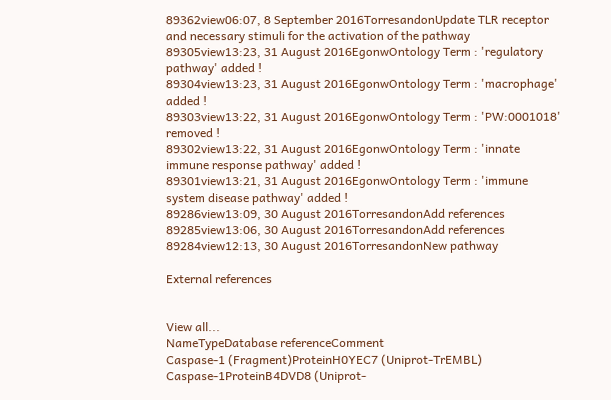89362view06:07, 8 September 2016TorresandonUpdate TLR receptor and necessary stimuli for the activation of the pathway
89305view13:23, 31 August 2016EgonwOntology Term : 'regulatory pathway' added !
89304view13:23, 31 August 2016EgonwOntology Term : 'macrophage' added !
89303view13:22, 31 August 2016EgonwOntology Term : 'PW:0001018' removed !
89302view13:22, 31 August 2016EgonwOntology Term : 'innate immune response pathway' added !
89301view13:21, 31 August 2016EgonwOntology Term : 'immune system disease pathway' added !
89286view13:09, 30 August 2016TorresandonAdd references
89285view13:06, 30 August 2016TorresandonAdd references
89284view12:13, 30 August 2016TorresandonNew pathway

External references


View all...
NameTypeDatabase referenceComment
Caspase-1 (Fragment)ProteinH0YEC7 (Uniprot-TrEMBL)
Caspase-1ProteinB4DVD8 (Uniprot-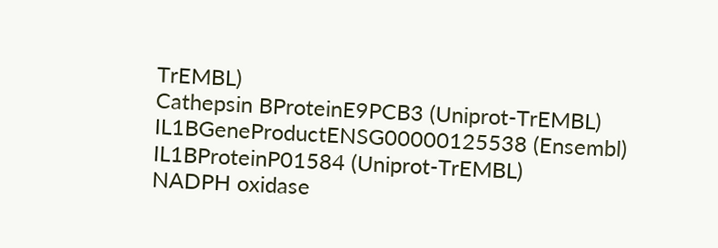TrEMBL)
Cathepsin BProteinE9PCB3 (Uniprot-TrEMBL)
IL1BGeneProductENSG00000125538 (Ensembl)
IL1BProteinP01584 (Uniprot-TrEMBL)
NADPH oxidase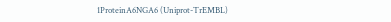1ProteinA6NGA6 (Uniprot-TrEMBL)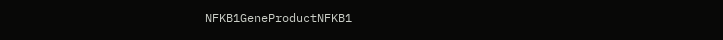NFKB1GeneProductNFKB1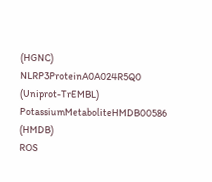(HGNC)
NLRP3ProteinA0A024R5Q0 (Uniprot-TrEMBL)
PotassiumMetaboliteHMDB00586 (HMDB)
ROS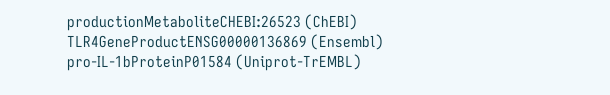productionMetaboliteCHEBI:26523 (ChEBI)
TLR4GeneProductENSG00000136869 (Ensembl)
pro-IL-1bProteinP01584 (Uniprot-TrEMBL)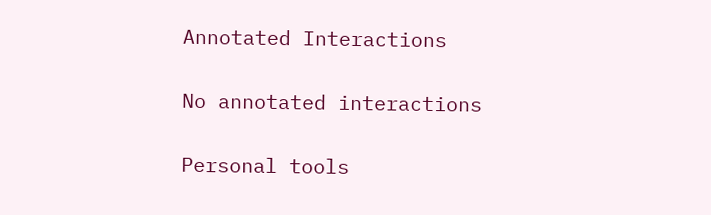Annotated Interactions

No annotated interactions

Personal tools